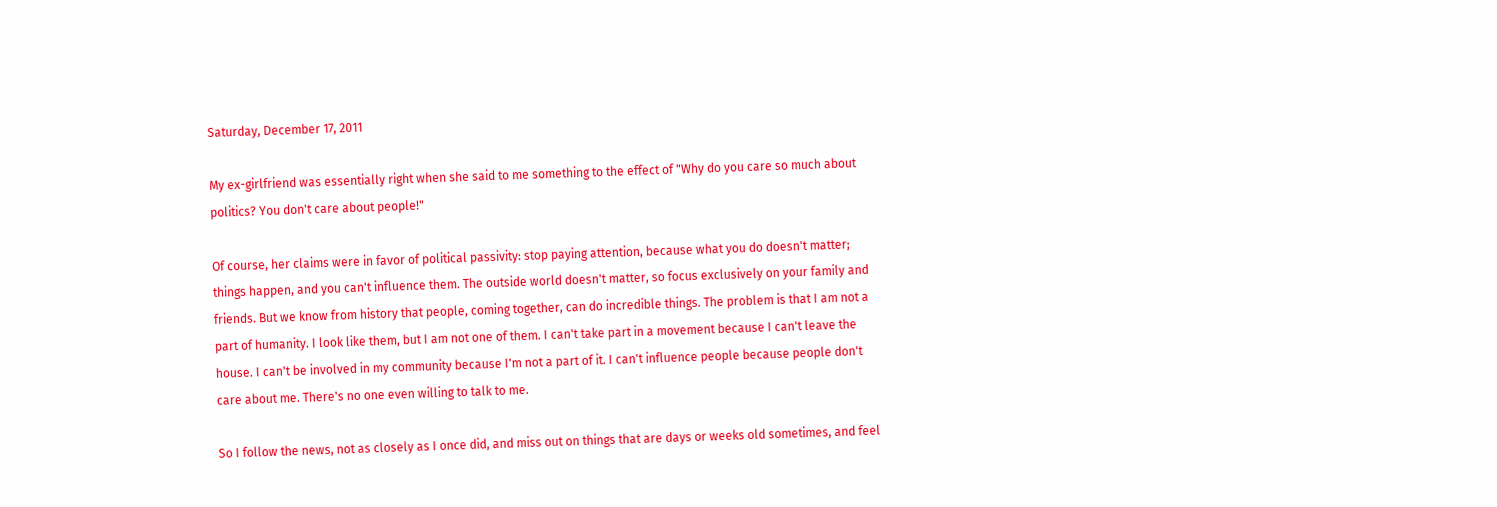Saturday, December 17, 2011

My ex-girlfriend was essentially right when she said to me something to the effect of "Why do you care so much about politics? You don't care about people!"

Of course, her claims were in favor of political passivity: stop paying attention, because what you do doesn't matter; things happen, and you can't influence them. The outside world doesn't matter, so focus exclusively on your family and friends. But we know from history that people, coming together, can do incredible things. The problem is that I am not a part of humanity. I look like them, but I am not one of them. I can't take part in a movement because I can't leave the house. I can't be involved in my community because I'm not a part of it. I can't influence people because people don't care about me. There's no one even willing to talk to me.

So I follow the news, not as closely as I once did, and miss out on things that are days or weeks old sometimes, and feel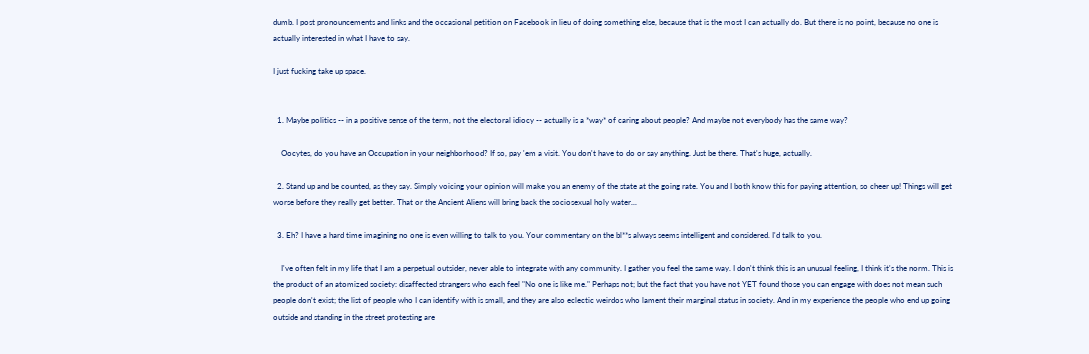dumb. I post pronouncements and links and the occasional petition on Facebook in lieu of doing something else, because that is the most I can actually do. But there is no point, because no one is actually interested in what I have to say.

I just fucking take up space.


  1. Maybe politics -- in a positive sense of the term, not the electoral idiocy -- actually is a *way* of caring about people? And maybe not everybody has the same way?

    Oocytes, do you have an Occupation in your neighborhood? If so, pay 'em a visit. You don't have to do or say anything. Just be there. That's huge, actually.

  2. Stand up and be counted, as they say. Simply voicing your opinion will make you an enemy of the state at the going rate. You and I both know this for paying attention, so cheer up! Things will get worse before they really get better. That or the Ancient Aliens will bring back the sociosexual holy water...

  3. Eh? I have a hard time imagining no one is even willing to talk to you. Your commentary on the bl**s always seems intelligent and considered. I'd talk to you.

    I've often felt in my life that I am a perpetual outsider, never able to integrate with any community. I gather you feel the same way. I don't think this is an unusual feeling, I think it's the norm. This is the product of an atomized society: disaffected strangers who each feel "No one is like me." Perhaps not; but the fact that you have not YET found those you can engage with does not mean such people don't exist; the list of people who I can identify with is small, and they are also eclectic weirdos who lament their marginal status in society. And in my experience the people who end up going outside and standing in the street protesting are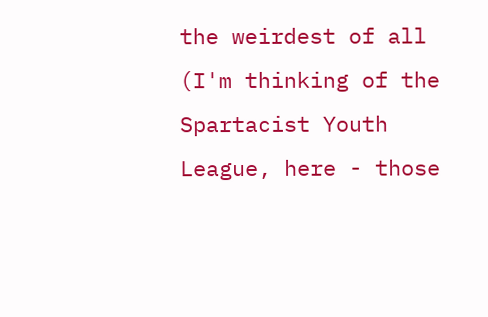the weirdest of all (I'm thinking of the Spartacist Youth League, here - those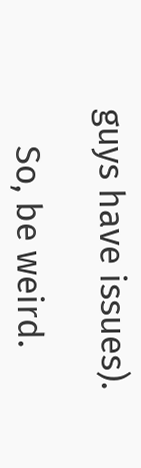guys have issues).

    So, be weird.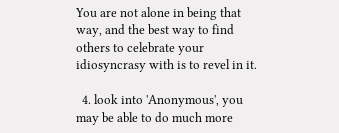You are not alone in being that way, and the best way to find others to celebrate your idiosyncrasy with is to revel in it.

  4. look into 'Anonymous', you may be able to do much more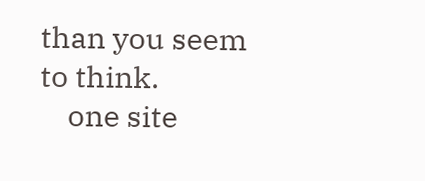than you seem to think.
    one site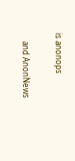is anonops

    and AnonNews